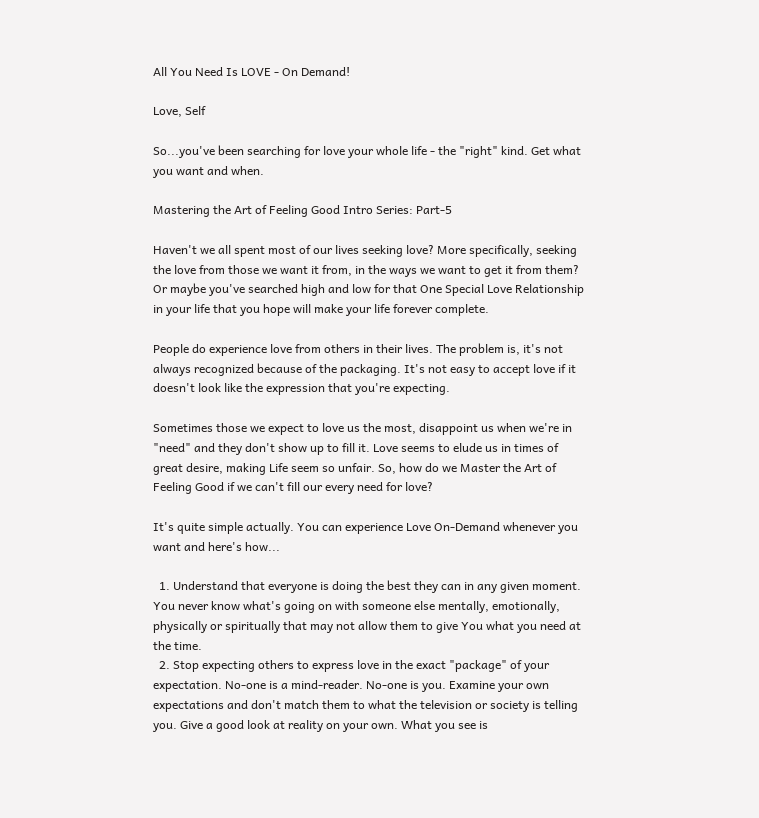All You Need Is LOVE - On Demand!

Love, Self

So...you've been searching for love your whole life - the "right" kind. Get what you want and when.

Mastering the Art of Feeling Good Intro Series: Part-5

Haven't we all spent most of our lives seeking love? More specifically, seeking the love from those we want it from, in the ways we want to get it from them? Or maybe you've searched high and low for that One Special Love Relationship in your life that you hope will make your life forever complete.

People do experience love from others in their lives. The problem is, it's not always recognized because of the packaging. It's not easy to accept love if it doesn't look like the expression that you're expecting.

Sometimes those we expect to love us the most, disappoint us when we're in "need" and they don't show up to fill it. Love seems to elude us in times of great desire, making Life seem so unfair. So, how do we Master the Art of Feeling Good if we can't fill our every need for love?

It's quite simple actually. You can experience Love On-Demand whenever you want and here's how...

  1. Understand that everyone is doing the best they can in any given moment. You never know what's going on with someone else mentally, emotionally, physically or spiritually that may not allow them to give You what you need at the time.
  2. Stop expecting others to express love in the exact "package" of your expectation. No-one is a mind-reader. No-one is you. Examine your own expectations and don't match them to what the television or society is telling you. Give a good look at reality on your own. What you see is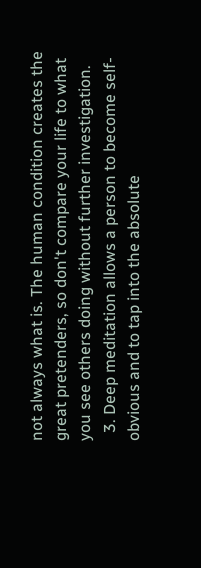not always what is. The human condition creates the great pretenders, so don't compare your life to what you see others doing without further investigation.
  3. Deep meditation allows a person to become self-obvious and to tap into the absolute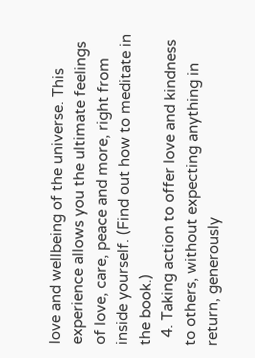love and wellbeing of the universe. This experience allows you the ultimate feelings of love, care, peace and more, right from inside yourself. (Find out how to meditate in the book.)
  4. Taking action to offer love and kindness to others, without expecting anything in return, generously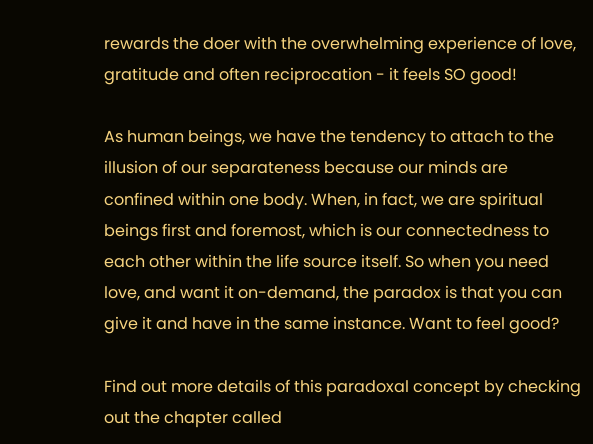rewards the doer with the overwhelming experience of love, gratitude and often reciprocation - it feels SO good!

As human beings, we have the tendency to attach to the illusion of our separateness because our minds are confined within one body. When, in fact, we are spiritual beings first and foremost, which is our connectedness to each other within the life source itself. So when you need love, and want it on-demand, the paradox is that you can give it and have in the same instance. Want to feel good?

Find out more details of this paradoxal concept by checking out the chapter called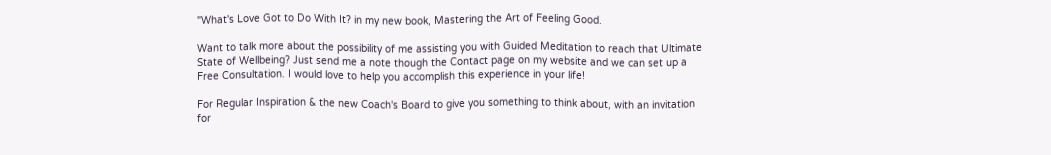"What's Love Got to Do With It? in my new book, Mastering the Art of Feeling Good.

Want to talk more about the possibility of me assisting you with Guided Meditation to reach that Ultimate State of Wellbeing? Just send me a note though the Contact page on my website and we can set up a Free Consultation. I would love to help you accomplish this experience in your life!

For Regular Inspiration & the new Coach's Board to give you something to think about, with an invitation for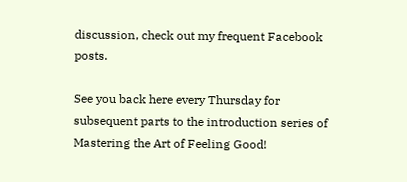discussion, check out my frequent Facebook posts.

See you back here every Thursday for subsequent parts to the introduction series of Mastering the Art of Feeling Good!